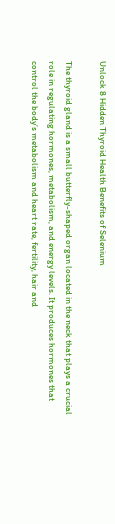Unlock 8 Hidden Thyroid Health Benefits of Selenium

The thyroid gland is a small butterfly-shaped organ located in the neck that plays a crucial role in regulating hormones, metabolism, and energy levels. It produces hormones that control the body’s metabolism and heart rate, fertility, hair and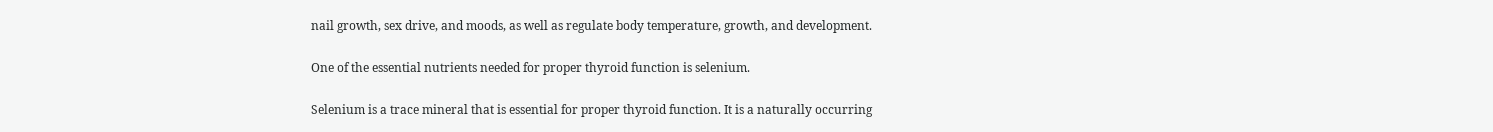nail growth, sex drive, and moods, as well as regulate body temperature, growth, and development.

One of the essential nutrients needed for proper thyroid function is selenium.

Selenium is a trace mineral that is essential for proper thyroid function. It is a naturally occurring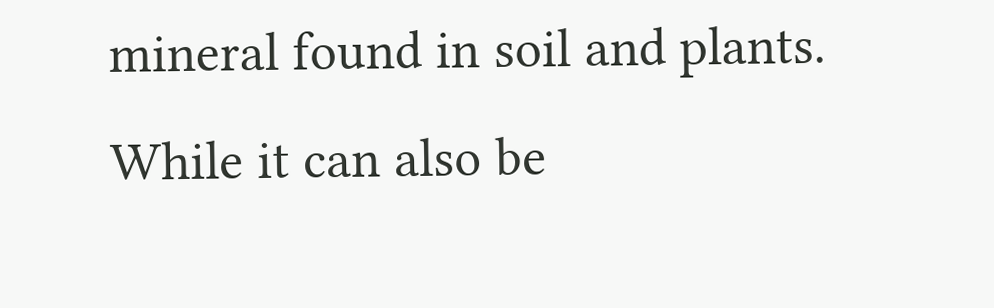mineral found in soil and plants. While it can also be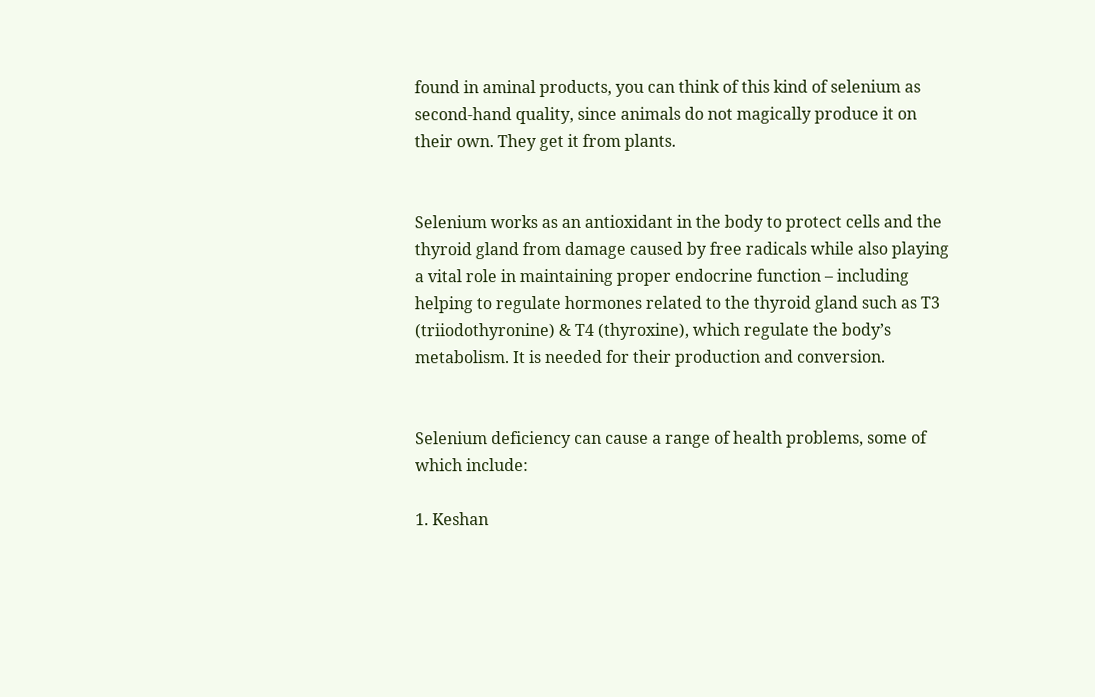found in aminal products, you can think of this kind of selenium as second-hand quality, since animals do not magically produce it on their own. They get it from plants.


Selenium works as an antioxidant in the body to protect cells and the thyroid gland from damage caused by free radicals while also playing a vital role in maintaining proper endocrine function – including helping to regulate hormones related to the thyroid gland such as T3 (triiodothyronine) & T4 (thyroxine), which regulate the body’s metabolism. It is needed for their production and conversion.


Selenium deficiency can cause a range of health problems, some of which include:

1. Keshan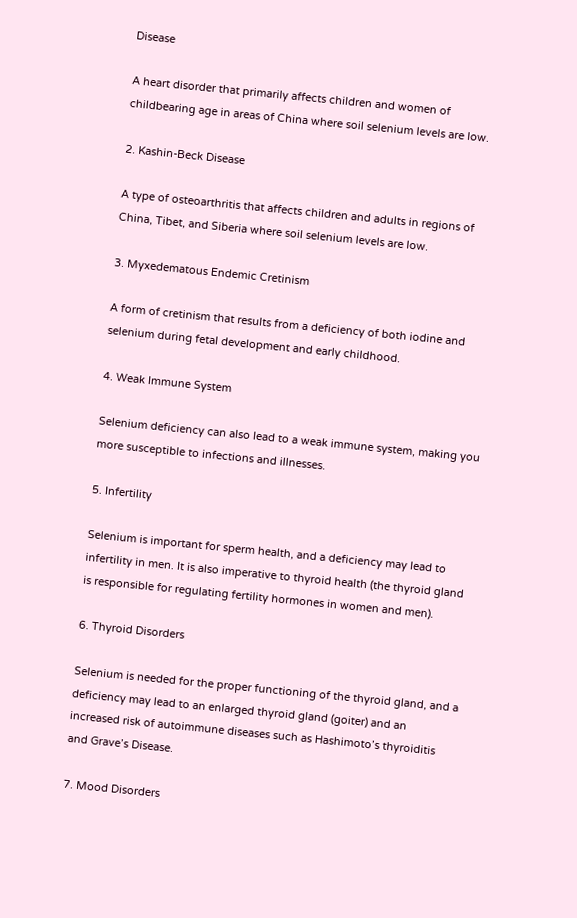Disease

A heart disorder that primarily affects children and women of childbearing age in areas of China where soil selenium levels are low.

2. Kashin-Beck Disease

A type of osteoarthritis that affects children and adults in regions of China, Tibet, and Siberia where soil selenium levels are low.

3. Myxedematous Endemic Cretinism

A form of cretinism that results from a deficiency of both iodine and selenium during fetal development and early childhood.

4. Weak Immune System

Selenium deficiency can also lead to a weak immune system, making you more susceptible to infections and illnesses.

5. Infertility

Selenium is important for sperm health, and a deficiency may lead to infertility in men. It is also imperative to thyroid health (the thyroid gland is responsible for regulating fertility hormones in women and men).

6. Thyroid Disorders

Selenium is needed for the proper functioning of the thyroid gland, and a deficiency may lead to an enlarged thyroid gland (goiter) and an increased risk of autoimmune diseases such as Hashimoto’s thyroiditis and Grave’s Disease.

7. Mood Disorders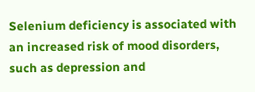Selenium deficiency is associated with an increased risk of mood disorders, such as depression and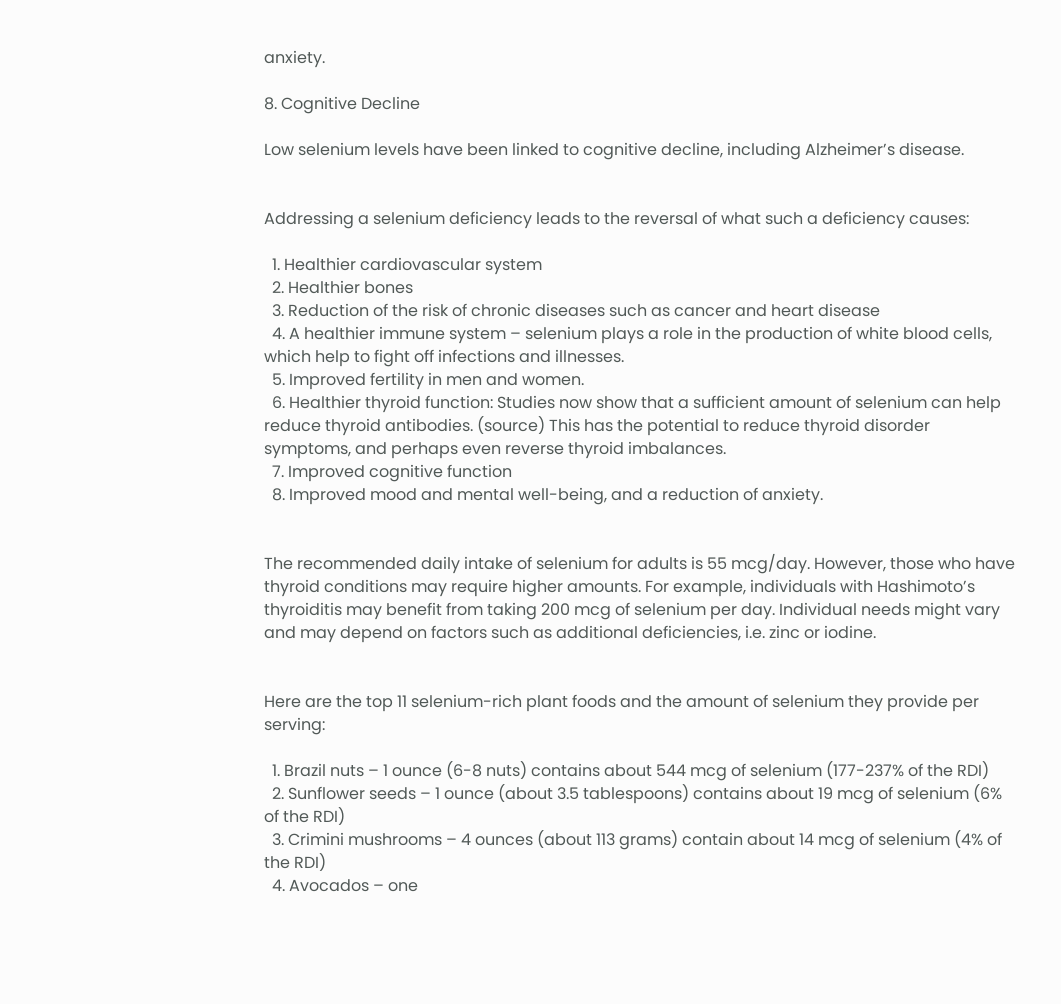anxiety.

8. Cognitive Decline

Low selenium levels have been linked to cognitive decline, including Alzheimer’s disease.


Addressing a selenium deficiency leads to the reversal of what such a deficiency causes:

  1. Healthier cardiovascular system
  2. Healthier bones
  3. Reduction of the risk of chronic diseases such as cancer and heart disease
  4. A healthier immune system – selenium plays a role in the production of white blood cells, which help to fight off infections and illnesses.
  5. Improved fertility in men and women.
  6. Healthier thyroid function: Studies now show that a sufficient amount of selenium can help reduce thyroid antibodies. (source) This has the potential to reduce thyroid disorder symptoms, and perhaps even reverse thyroid imbalances.
  7. Improved cognitive function
  8. Improved mood and mental well-being, and a reduction of anxiety.


The recommended daily intake of selenium for adults is 55 mcg/day. However, those who have thyroid conditions may require higher amounts. For example, individuals with Hashimoto’s thyroiditis may benefit from taking 200 mcg of selenium per day. Individual needs might vary and may depend on factors such as additional deficiencies, i.e. zinc or iodine.


Here are the top 11 selenium-rich plant foods and the amount of selenium they provide per serving:

  1. Brazil nuts – 1 ounce (6-8 nuts) contains about 544 mcg of selenium (177-237% of the RDI)
  2. Sunflower seeds – 1 ounce (about 3.5 tablespoons) contains about 19 mcg of selenium (6% of the RDI)
  3. Crimini mushrooms – 4 ounces (about 113 grams) contain about 14 mcg of selenium (4% of the RDI)
  4. Avocados – one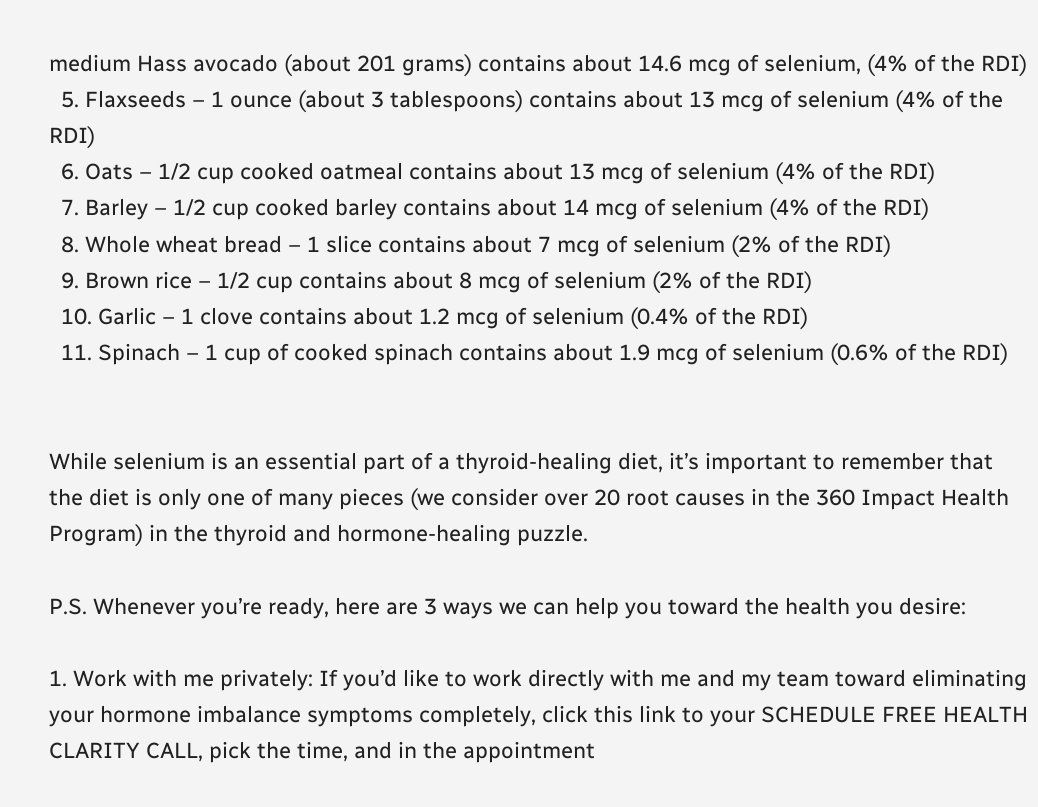medium Hass avocado (about 201 grams) contains about 14.6 mcg of selenium, (4% of the RDI)
  5. Flaxseeds – 1 ounce (about 3 tablespoons) contains about 13 mcg of selenium (4% of the RDI)
  6. Oats – 1/2 cup cooked oatmeal contains about 13 mcg of selenium (4% of the RDI)
  7. Barley – 1/2 cup cooked barley contains about 14 mcg of selenium (4% of the RDI)
  8. Whole wheat bread – 1 slice contains about 7 mcg of selenium (2% of the RDI)
  9. Brown rice – 1/2 cup contains about 8 mcg of selenium (2% of the RDI)
  10. Garlic – 1 clove contains about 1.2 mcg of selenium (0.4% of the RDI)
  11. Spinach – 1 cup of cooked spinach contains about 1.9 mcg of selenium (0.6% of the RDI)


While selenium is an essential part of a thyroid-healing diet, it’s important to remember that the diet is only one of many pieces (we consider over 20 root causes in the 360 Impact Health Program) in the thyroid and hormone-healing puzzle.

P.S. Whenever you’re ready, here are 3 ways we can help you toward the health you desire:

1. Work with me privately: If you’d like to work directly with me and my team toward eliminating your hormone imbalance symptoms completely, click this link to your SCHEDULE FREE HEALTH CLARITY CALL, pick the time, and in the appointment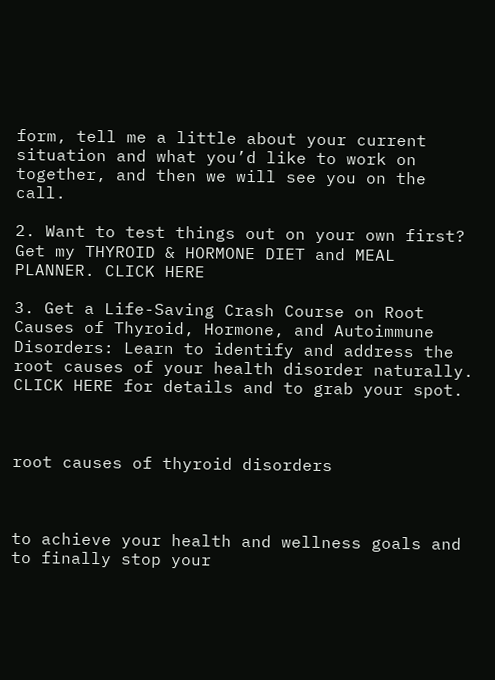form, tell me a little about your current situation and what you’d like to work on together, and then we will see you on the call.

2. Want to test things out on your own first? Get my THYROID & HORMONE DIET and MEAL PLANNER. CLICK HERE

3. Get a Life-Saving Crash Course on Root Causes of Thyroid, Hormone, and Autoimmune Disorders: Learn to identify and address the root causes of your health disorder naturally. CLICK HERE for details and to grab your spot.



root causes of thyroid disorders



to achieve your health and wellness goals and to finally stop your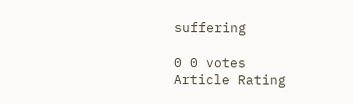suffering

0 0 votes
Article Rating